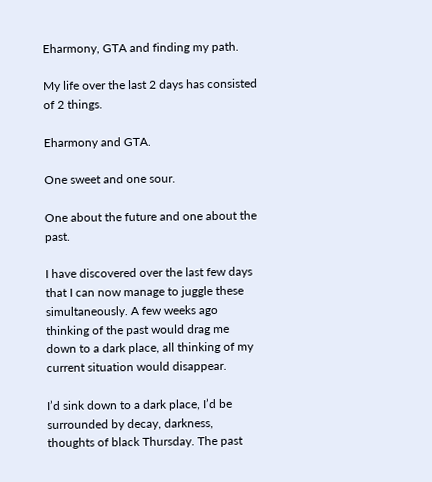Eharmony, GTA and finding my path.

My life over the last 2 days has consisted of 2 things.

Eharmony and GTA.

One sweet and one sour.

One about the future and one about the past.

I have discovered over the last few days that I can now manage to juggle these simultaneously. A few weeks ago thinking of the past would drag me down to a dark place, all thinking of my current situation would disappear.

I’d sink down to a dark place, I’d be surrounded by decay, darkness, thoughts of black Thursday. The past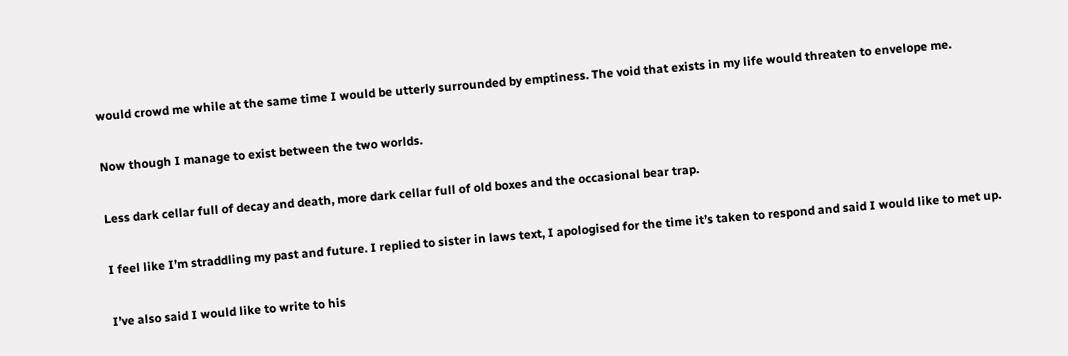would crowd me while at the same time I would be utterly surrounded by emptiness. The void that exists in my life would threaten to envelope me.

Now though I manage to exist between the two worlds.

Less dark cellar full of decay and death, more dark cellar full of old boxes and the occasional bear trap.

I feel like I’m straddling my past and future. I replied to sister in laws text, I apologised for the time it’s taken to respond and said I would like to met up.

I’ve also said I would like to write to his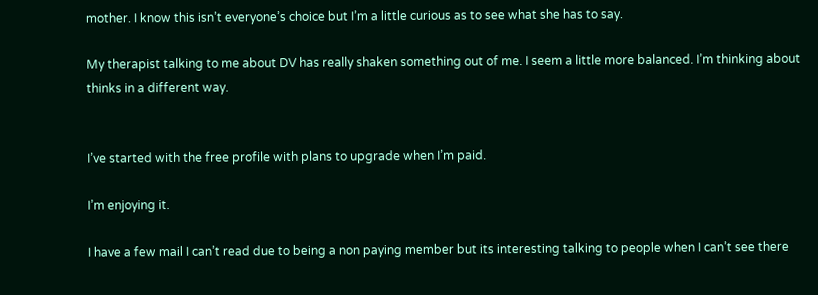mother. I know this isn’t everyone’s choice but I’m a little curious as to see what she has to say.

My therapist talking to me about DV has really shaken something out of me. I seem a little more balanced. I’m thinking about thinks in a different way.


I’ve started with the free profile with plans to upgrade when I’m paid.

I’m enjoying it.

I have a few mail I can’t read due to being a non paying member but its interesting talking to people when I can’t see there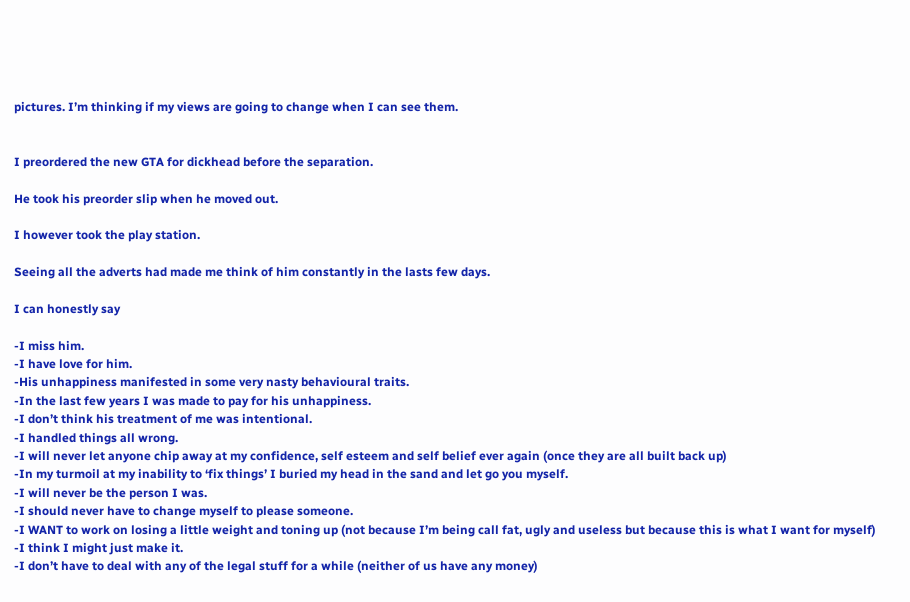pictures. I’m thinking if my views are going to change when I can see them.


I preordered the new GTA for dickhead before the separation.

He took his preorder slip when he moved out.

I however took the play station.

Seeing all the adverts had made me think of him constantly in the lasts few days.

I can honestly say

-I miss him.
-I have love for him.
-His unhappiness manifested in some very nasty behavioural traits.
-In the last few years I was made to pay for his unhappiness.
-I don’t think his treatment of me was intentional.
-I handled things all wrong.
-I will never let anyone chip away at my confidence, self esteem and self belief ever again (once they are all built back up)
-In my turmoil at my inability to ‘fix things’ I buried my head in the sand and let go you myself.
-I will never be the person I was.
-I should never have to change myself to please someone.
-I WANT to work on losing a little weight and toning up (not because I’m being call fat, ugly and useless but because this is what I want for myself)
-I think I might just make it.
-I don’t have to deal with any of the legal stuff for a while (neither of us have any money)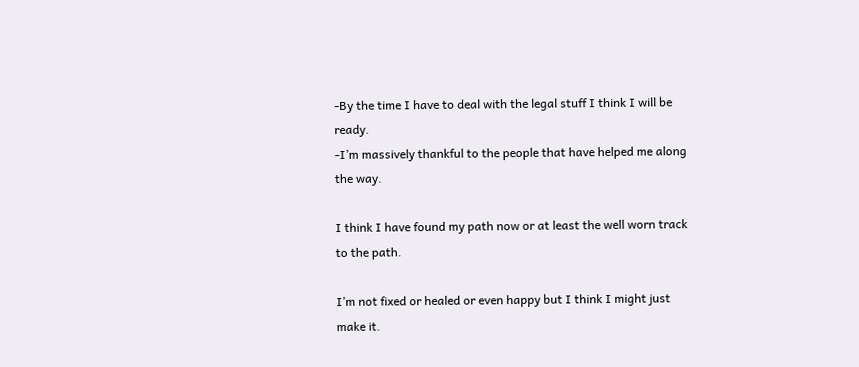-By the time I have to deal with the legal stuff I think I will be ready.
-I’m massively thankful to the people that have helped me along the way.

I think I have found my path now or at least the well worn track to the path.

I’m not fixed or healed or even happy but I think I might just make it.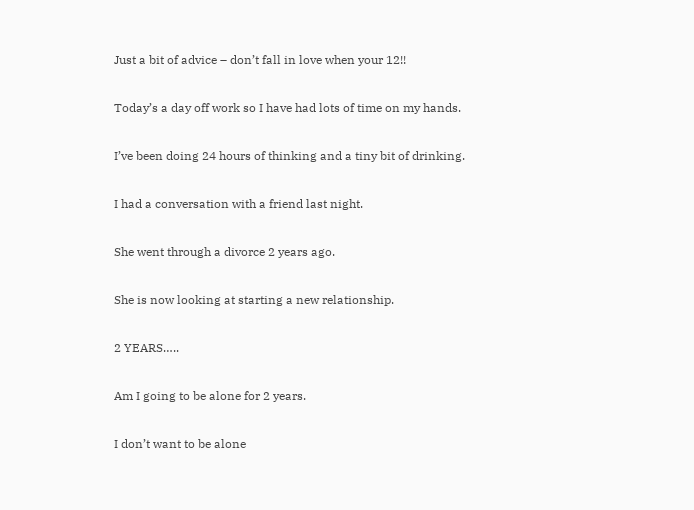Just a bit of advice – don’t fall in love when your 12!!

Today’s a day off work so I have had lots of time on my hands.

I’ve been doing 24 hours of thinking and a tiny bit of drinking.

I had a conversation with a friend last night.

She went through a divorce 2 years ago.

She is now looking at starting a new relationship.

2 YEARS…..

Am I going to be alone for 2 years.

I don’t want to be alone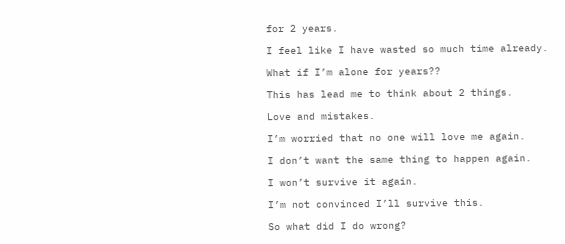for 2 years.

I feel like I have wasted so much time already.

What if I’m alone for years??

This has lead me to think about 2 things.

Love and mistakes.

I’m worried that no one will love me again.

I don’t want the same thing to happen again.

I won’t survive it again.

I’m not convinced I’ll survive this.

So what did I do wrong?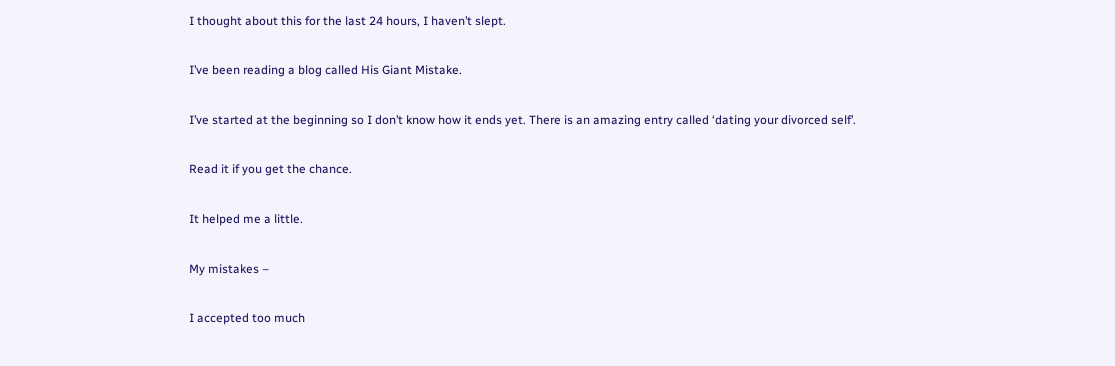I thought about this for the last 24 hours, I haven’t slept.

I’ve been reading a blog called His Giant Mistake.

I’ve started at the beginning so I don’t know how it ends yet. There is an amazing entry called ‘dating your divorced self’.

Read it if you get the chance.

It helped me a little.

My mistakes –

I accepted too much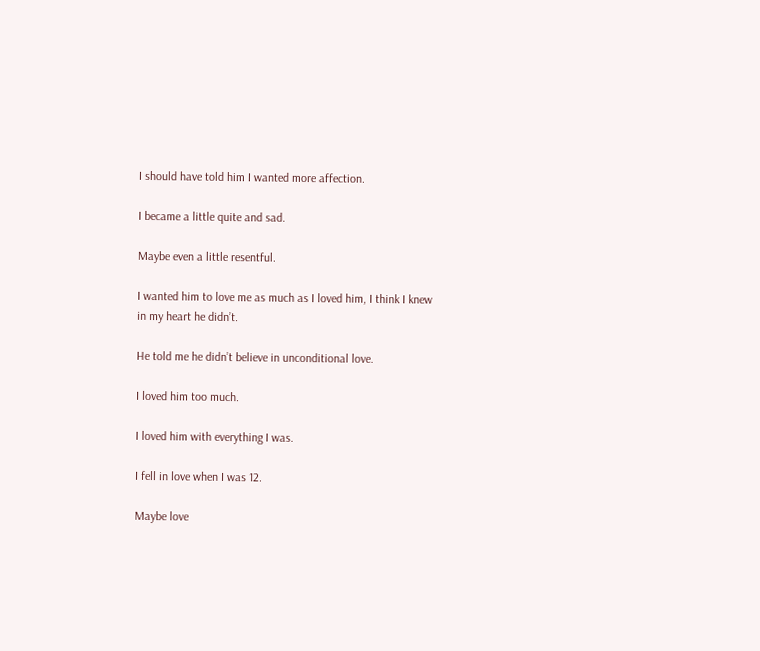I should have told him I wanted more affection.

I became a little quite and sad.

Maybe even a little resentful.

I wanted him to love me as much as I loved him, I think I knew in my heart he didn’t.

He told me he didn’t believe in unconditional love.

I loved him too much.

I loved him with everything I was.

I fell in love when I was 12.

Maybe love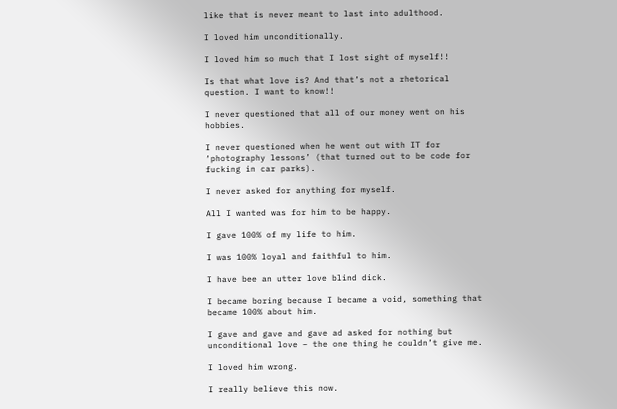like that is never meant to last into adulthood.

I loved him unconditionally.

I loved him so much that I lost sight of myself!!

Is that what love is? And that’s not a rhetorical question. I want to know!!

I never questioned that all of our money went on his hobbies.

I never questioned when he went out with IT for ‘photography lessons’ (that turned out to be code for fucking in car parks).

I never asked for anything for myself.

All I wanted was for him to be happy.

I gave 100% of my life to him.

I was 100% loyal and faithful to him.

I have bee an utter love blind dick.

I became boring because I became a void, something that became 100% about him.

I gave and gave and gave ad asked for nothing but unconditional love – the one thing he couldn’t give me.

I loved him wrong.

I really believe this now.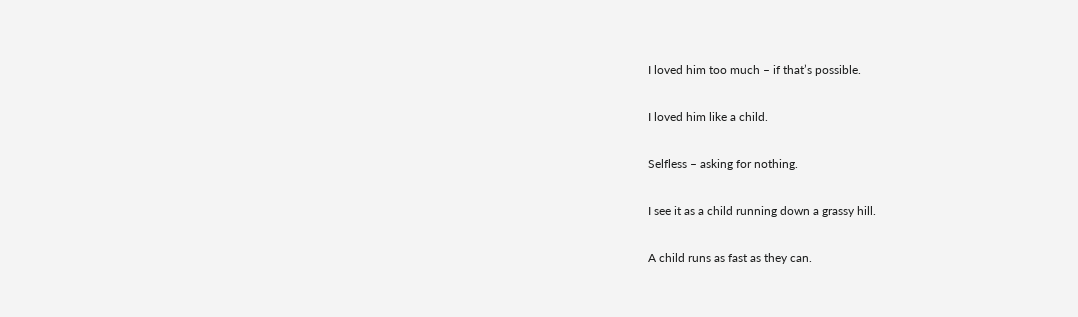I loved him too much – if that’s possible.

I loved him like a child.

Selfless – asking for nothing.

I see it as a child running down a grassy hill.

A child runs as fast as they can.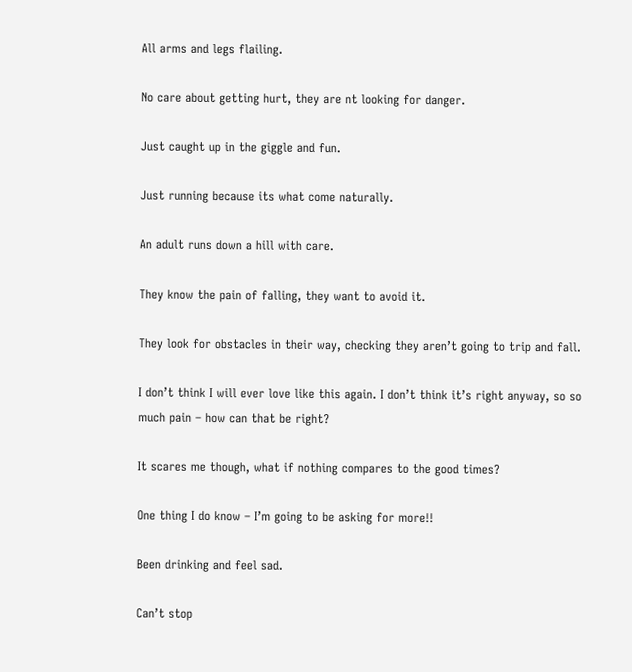All arms and legs flailing.

No care about getting hurt, they are nt looking for danger.

Just caught up in the giggle and fun.

Just running because its what come naturally.

An adult runs down a hill with care.

They know the pain of falling, they want to avoid it.

They look for obstacles in their way, checking they aren’t going to trip and fall.

I don’t think I will ever love like this again. I don’t think it’s right anyway, so so much pain – how can that be right?

It scares me though, what if nothing compares to the good times?

One thing I do know – I’m going to be asking for more!!

Been drinking and feel sad.

Can’t stop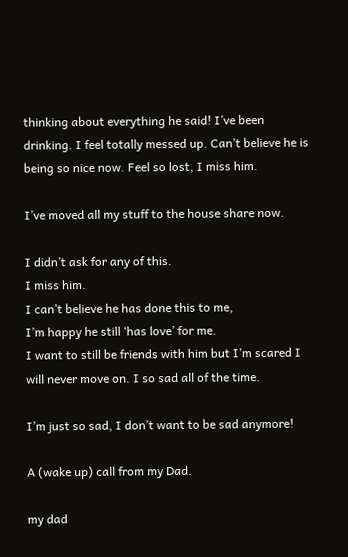thinking about everything he said! I’ve been drinking. I feel totally messed up. Can’t believe he is being so nice now. Feel so lost, I miss him.

I’ve moved all my stuff to the house share now.

I didn’t ask for any of this.
I miss him.
I can’t believe he has done this to me,
I’m happy he still ‘has love’ for me.
I want to still be friends with him but I’m scared I will never move on. I so sad all of the time.

I’m just so sad, I don’t want to be sad anymore!

A (wake up) call from my Dad.

my dad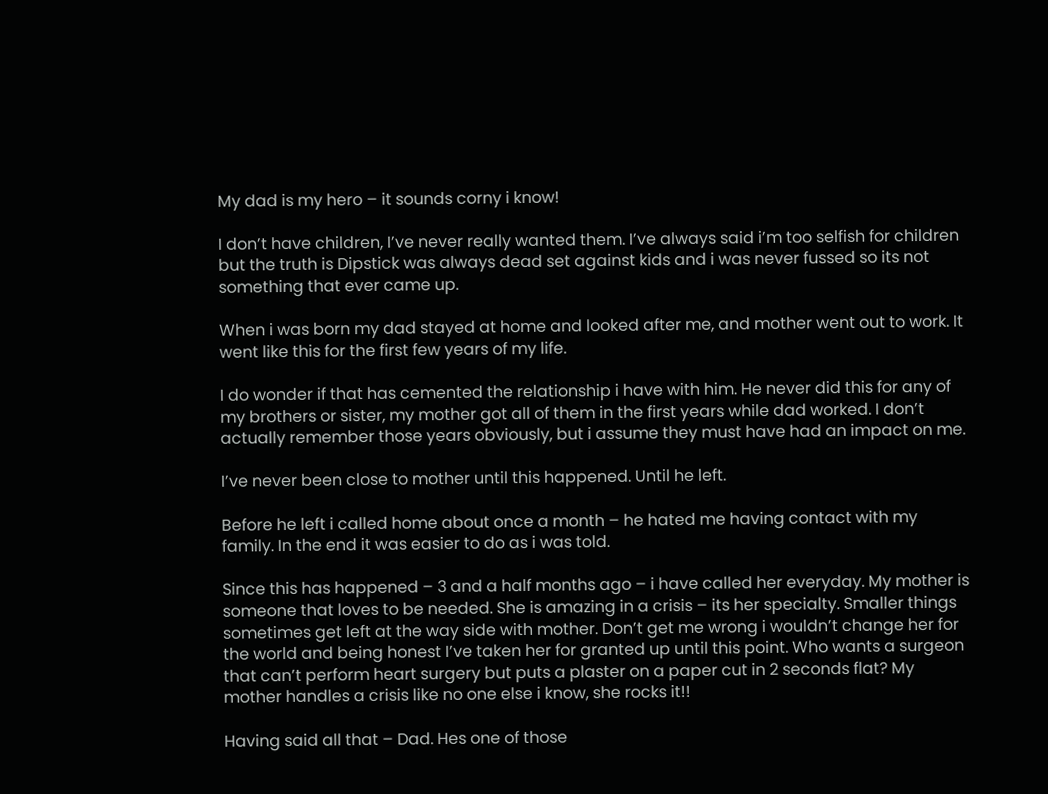My dad is my hero – it sounds corny i know!

I don’t have children, I’ve never really wanted them. I’ve always said i’m too selfish for children but the truth is Dipstick was always dead set against kids and i was never fussed so its not something that ever came up.

When i was born my dad stayed at home and looked after me, and mother went out to work. It went like this for the first few years of my life.

I do wonder if that has cemented the relationship i have with him. He never did this for any of my brothers or sister, my mother got all of them in the first years while dad worked. I don’t actually remember those years obviously, but i assume they must have had an impact on me.

I’ve never been close to mother until this happened. Until he left.

Before he left i called home about once a month – he hated me having contact with my family. In the end it was easier to do as i was told.

Since this has happened – 3 and a half months ago – i have called her everyday. My mother is someone that loves to be needed. She is amazing in a crisis – its her specialty. Smaller things sometimes get left at the way side with mother. Don’t get me wrong i wouldn’t change her for the world and being honest I’ve taken her for granted up until this point. Who wants a surgeon that can’t perform heart surgery but puts a plaster on a paper cut in 2 seconds flat? My mother handles a crisis like no one else i know, she rocks it!!

Having said all that – Dad. Hes one of those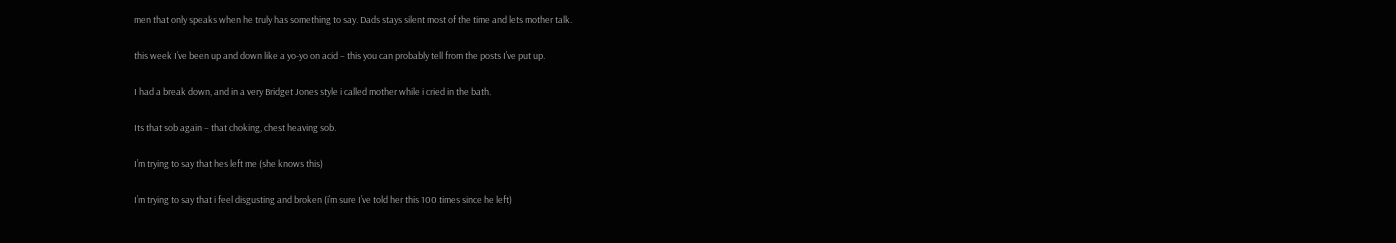men that only speaks when he truly has something to say. Dads stays silent most of the time and lets mother talk.

this week I’ve been up and down like a yo-yo on acid – this you can probably tell from the posts I’ve put up.

I had a break down, and in a very Bridget Jones style i called mother while i cried in the bath.

Its that sob again – that choking, chest heaving sob.

I’m trying to say that hes left me (she knows this)

I’m trying to say that i feel disgusting and broken (i’m sure I’ve told her this 100 times since he left)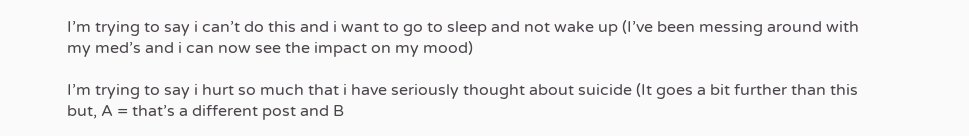I’m trying to say i can’t do this and i want to go to sleep and not wake up (I’ve been messing around with my med’s and i can now see the impact on my mood)

I’m trying to say i hurt so much that i have seriously thought about suicide (It goes a bit further than this but, A = that’s a different post and B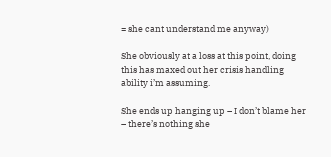= she cant understand me anyway)

She obviously at a loss at this point, doing this has maxed out her crisis handling ability i’m assuming.

She ends up hanging up – I don’t blame her – there’s nothing she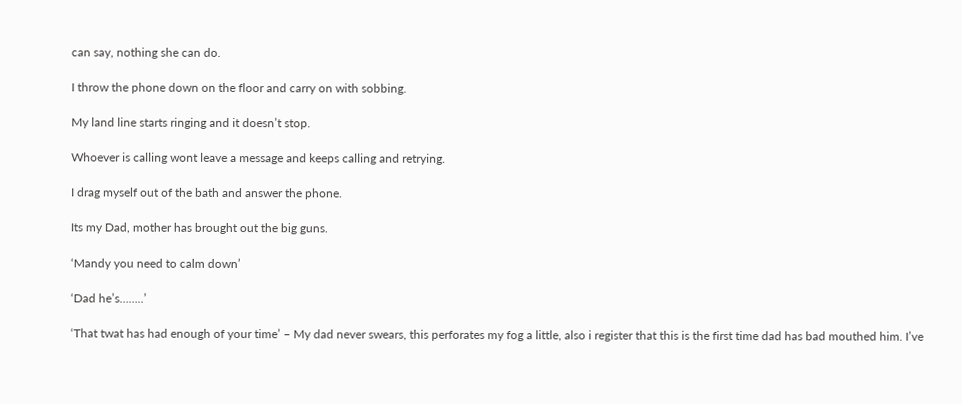can say, nothing she can do.

I throw the phone down on the floor and carry on with sobbing.

My land line starts ringing and it doesn’t stop.

Whoever is calling wont leave a message and keeps calling and retrying.

I drag myself out of the bath and answer the phone.

Its my Dad, mother has brought out the big guns.

‘Mandy you need to calm down’

‘Dad he’s……..’

‘That twat has had enough of your time’ – My dad never swears, this perforates my fog a little, also i register that this is the first time dad has bad mouthed him. I’ve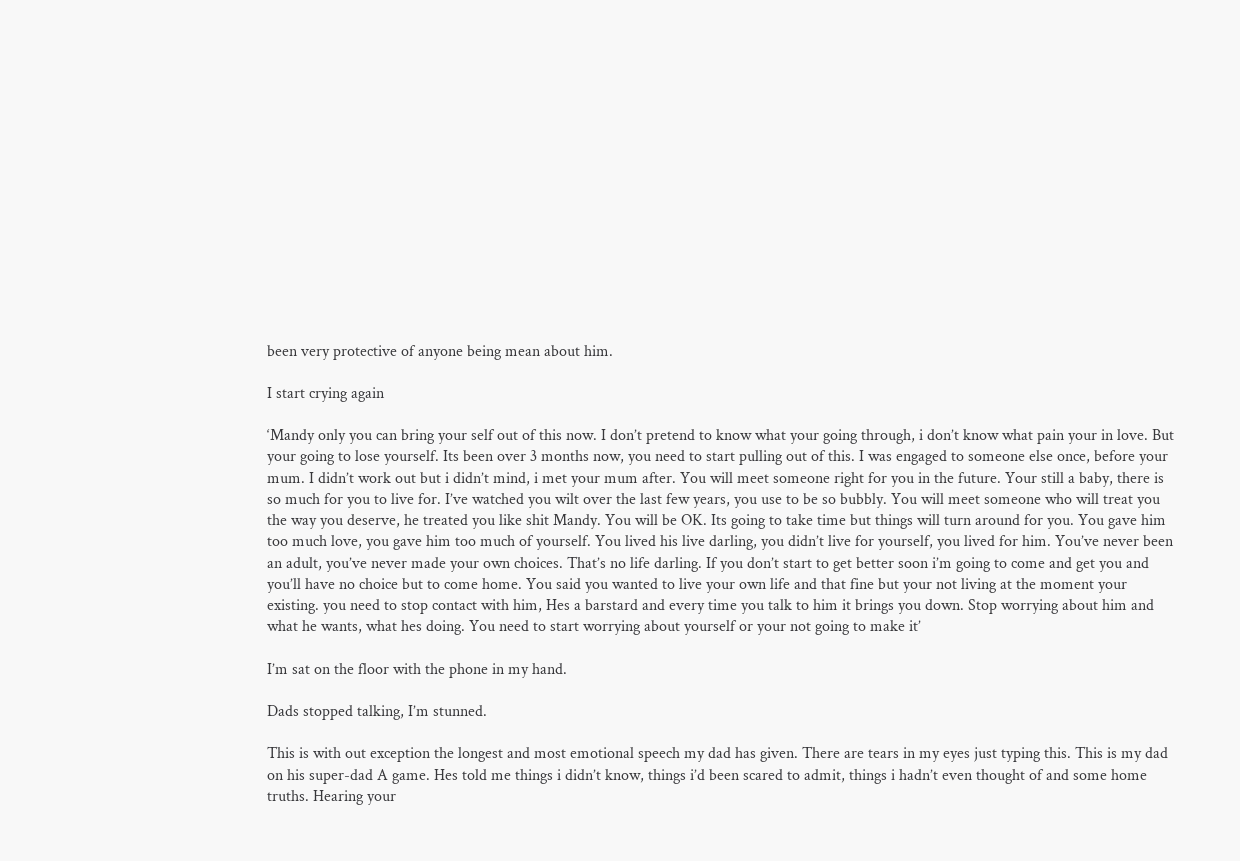been very protective of anyone being mean about him.

I start crying again

‘Mandy only you can bring your self out of this now. I don’t pretend to know what your going through, i don’t know what pain your in love. But your going to lose yourself. Its been over 3 months now, you need to start pulling out of this. I was engaged to someone else once, before your mum. I didn’t work out but i didn’t mind, i met your mum after. You will meet someone right for you in the future. Your still a baby, there is so much for you to live for. I’ve watched you wilt over the last few years, you use to be so bubbly. You will meet someone who will treat you the way you deserve, he treated you like shit Mandy. You will be OK. Its going to take time but things will turn around for you. You gave him too much love, you gave him too much of yourself. You lived his live darling, you didn’t live for yourself, you lived for him. You’ve never been an adult, you’ve never made your own choices. That’s no life darling. If you don’t start to get better soon i’m going to come and get you and you’ll have no choice but to come home. You said you wanted to live your own life and that fine but your not living at the moment your existing. you need to stop contact with him, Hes a barstard and every time you talk to him it brings you down. Stop worrying about him and what he wants, what hes doing. You need to start worrying about yourself or your not going to make it’

I’m sat on the floor with the phone in my hand.

Dads stopped talking, I’m stunned.

This is with out exception the longest and most emotional speech my dad has given. There are tears in my eyes just typing this. This is my dad on his super-dad A game. Hes told me things i didn’t know, things i’d been scared to admit, things i hadn’t even thought of and some home truths. Hearing your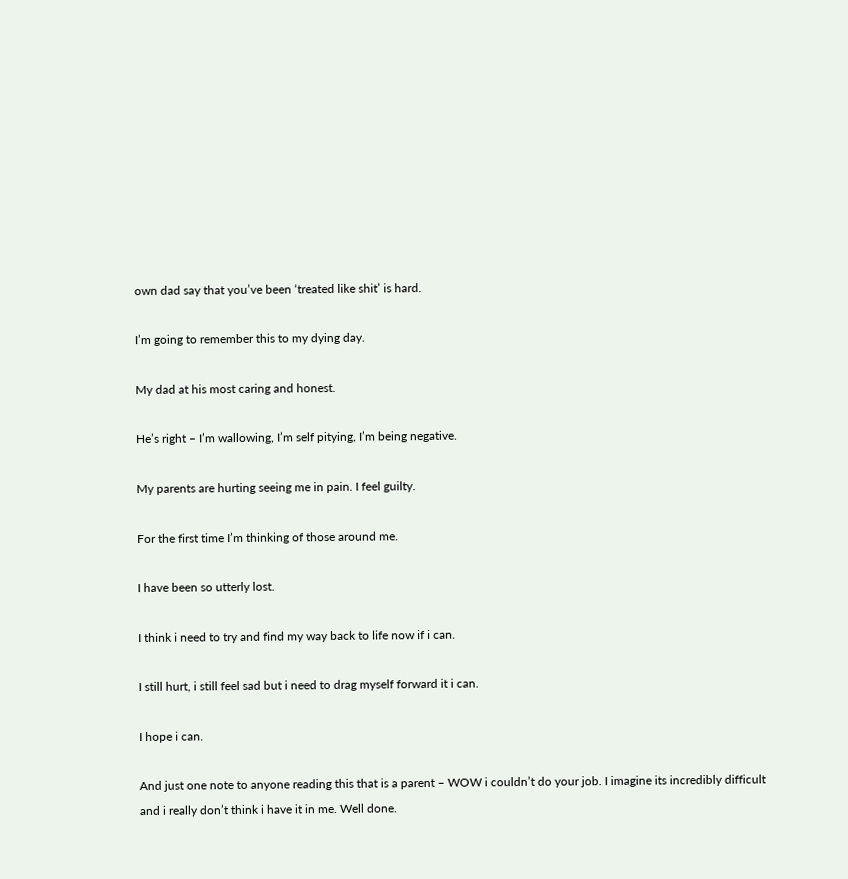own dad say that you’ve been ‘treated like shit’ is hard.

I’m going to remember this to my dying day.

My dad at his most caring and honest.

He’s right – I’m wallowing, I’m self pitying, I’m being negative.

My parents are hurting seeing me in pain. I feel guilty.

For the first time I’m thinking of those around me.

I have been so utterly lost.

I think i need to try and find my way back to life now if i can.

I still hurt, i still feel sad but i need to drag myself forward it i can.

I hope i can.

And just one note to anyone reading this that is a parent – WOW i couldn’t do your job. I imagine its incredibly difficult and i really don’t think i have it in me. Well done.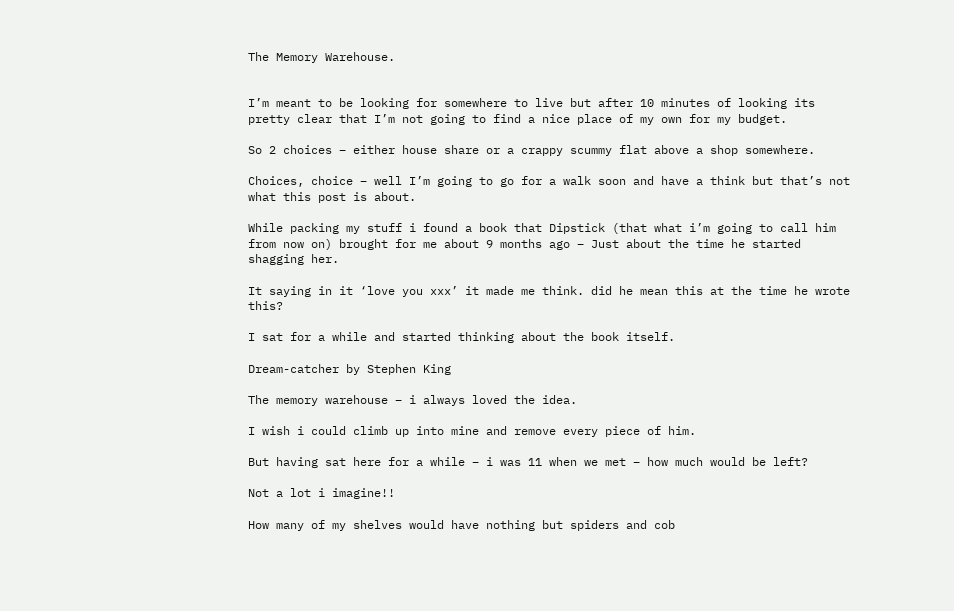The Memory Warehouse.


I’m meant to be looking for somewhere to live but after 10 minutes of looking its pretty clear that I’m not going to find a nice place of my own for my budget.

So 2 choices – either house share or a crappy scummy flat above a shop somewhere.

Choices, choice – well I’m going to go for a walk soon and have a think but that’s not what this post is about.

While packing my stuff i found a book that Dipstick (that what i’m going to call him from now on) brought for me about 9 months ago – Just about the time he started shagging her.

It saying in it ‘love you xxx’ it made me think. did he mean this at the time he wrote this?

I sat for a while and started thinking about the book itself.

Dream-catcher by Stephen King

The memory warehouse – i always loved the idea.

I wish i could climb up into mine and remove every piece of him.

But having sat here for a while – i was 11 when we met – how much would be left?

Not a lot i imagine!!

How many of my shelves would have nothing but spiders and cob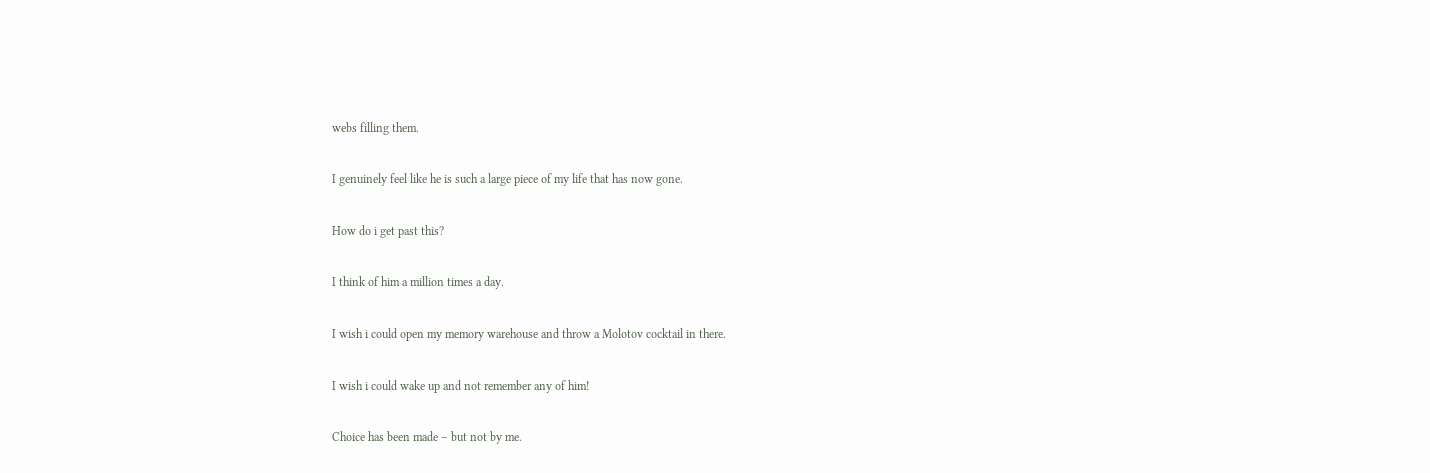webs filling them.

I genuinely feel like he is such a large piece of my life that has now gone.

How do i get past this?

I think of him a million times a day.

I wish i could open my memory warehouse and throw a Molotov cocktail in there.

I wish i could wake up and not remember any of him!

Choice has been made – but not by me.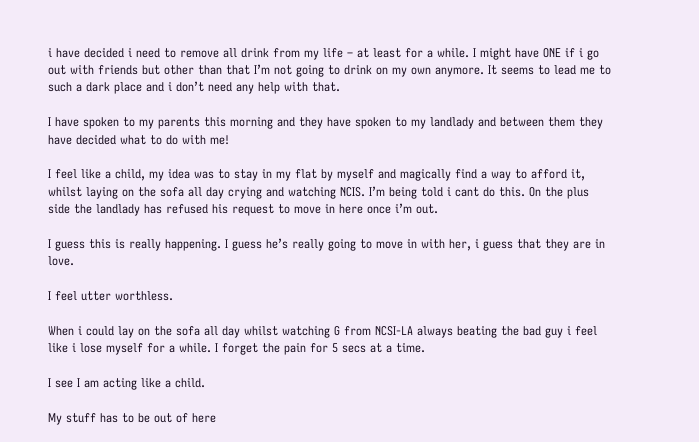i have decided i need to remove all drink from my life – at least for a while. I might have ONE if i go out with friends but other than that I’m not going to drink on my own anymore. It seems to lead me to such a dark place and i don’t need any help with that.

I have spoken to my parents this morning and they have spoken to my landlady and between them they have decided what to do with me!

I feel like a child, my idea was to stay in my flat by myself and magically find a way to afford it, whilst laying on the sofa all day crying and watching NCIS. I’m being told i cant do this. On the plus side the landlady has refused his request to move in here once i’m out.

I guess this is really happening. I guess he’s really going to move in with her, i guess that they are in love.

I feel utter worthless.

When i could lay on the sofa all day whilst watching G from NCSI-LA always beating the bad guy i feel like i lose myself for a while. I forget the pain for 5 secs at a time.

I see I am acting like a child.

My stuff has to be out of here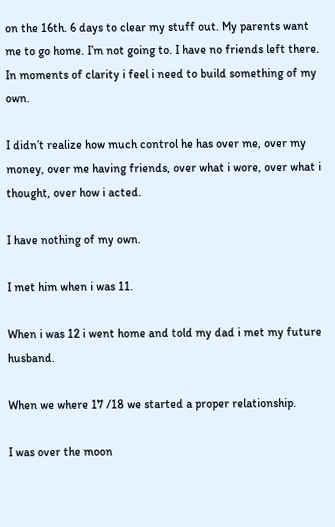on the 16th. 6 days to clear my stuff out. My parents want me to go home. I’m not going to. I have no friends left there. In moments of clarity i feel i need to build something of my own.

I didn’t realize how much control he has over me, over my money, over me having friends, over what i wore, over what i thought, over how i acted.

I have nothing of my own.

I met him when i was 11.

When i was 12 i went home and told my dad i met my future husband.

When we where 17 /18 we started a proper relationship.

I was over the moon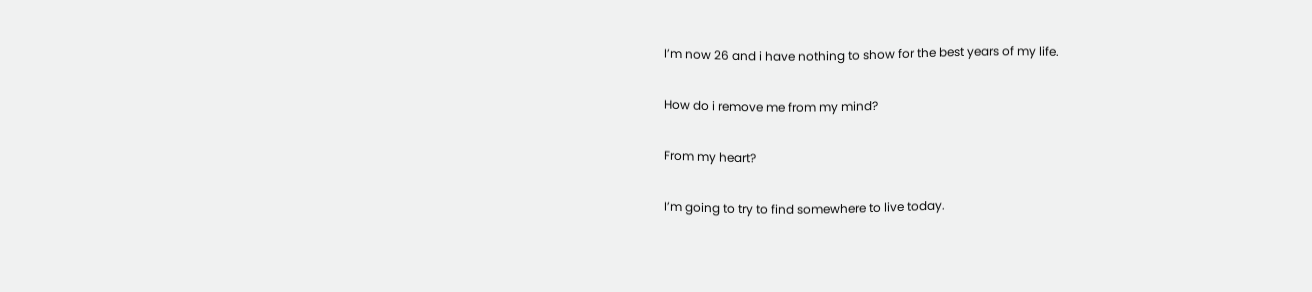I’m now 26 and i have nothing to show for the best years of my life.

How do i remove me from my mind?

From my heart?

I’m going to try to find somewhere to live today.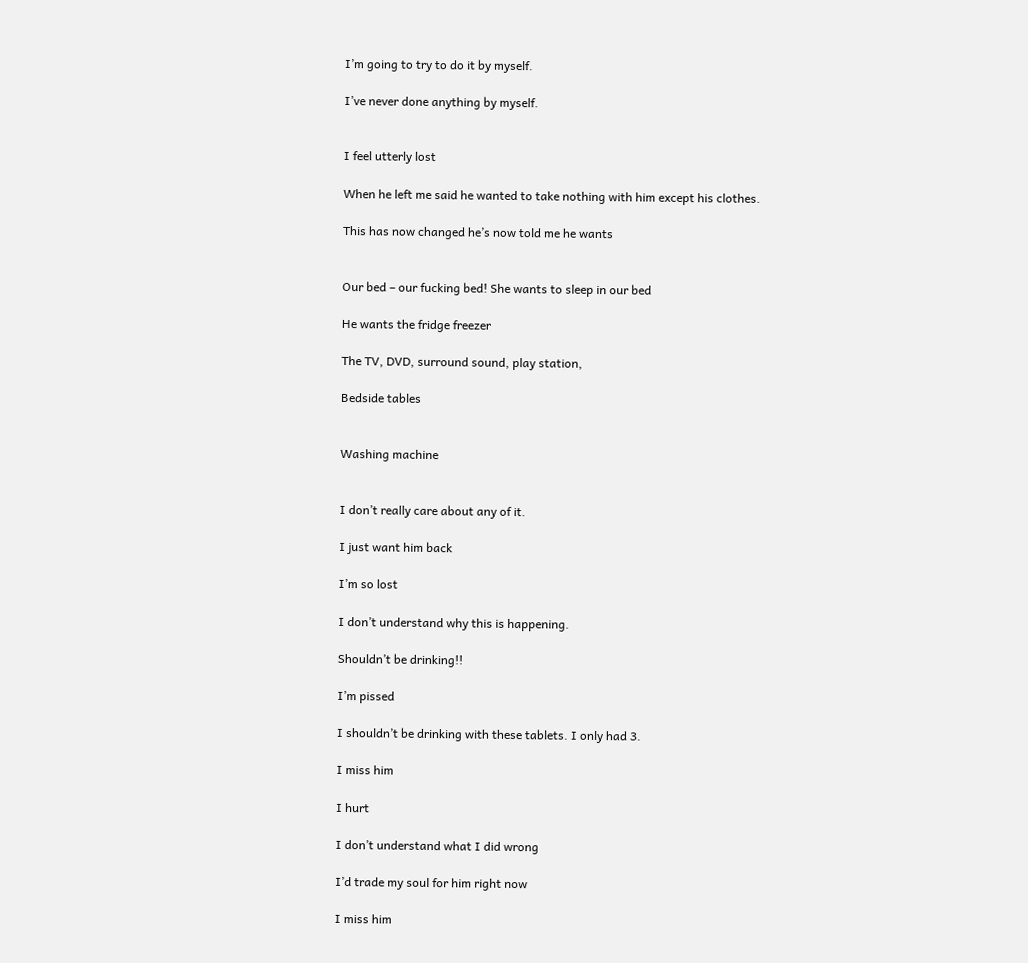I’m going to try to do it by myself.

I’ve never done anything by myself.


I feel utterly lost

When he left me said he wanted to take nothing with him except his clothes.

This has now changed he’s now told me he wants


Our bed – our fucking bed! She wants to sleep in our bed

He wants the fridge freezer

The TV, DVD, surround sound, play station,

Bedside tables


Washing machine


I don’t really care about any of it.

I just want him back

I’m so lost

I don’t understand why this is happening.

Shouldn’t be drinking!!

I’m pissed

I shouldn’t be drinking with these tablets. I only had 3.

I miss him

I hurt

I don’t understand what I did wrong

I’d trade my soul for him right now

I miss him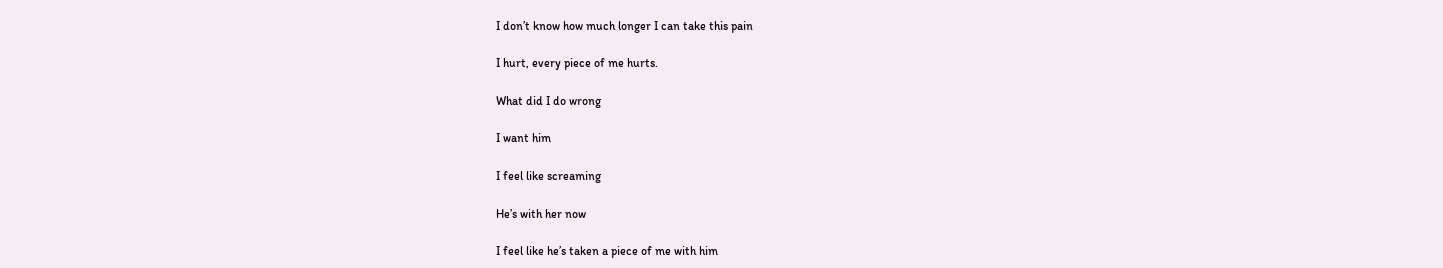I don’t know how much longer I can take this pain

I hurt, every piece of me hurts.

What did I do wrong

I want him

I feel like screaming

He’s with her now

I feel like he’s taken a piece of me with him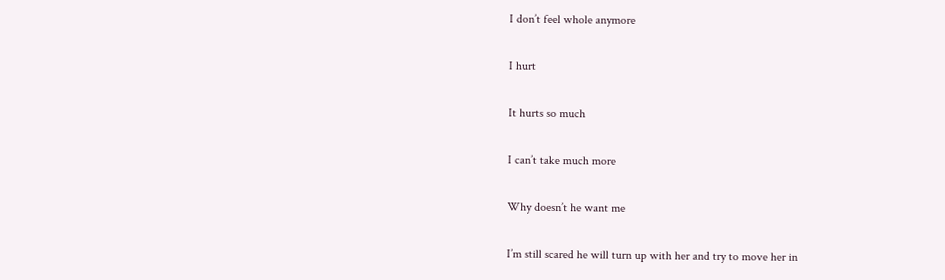I don’t feel whole anymore

I hurt

It hurts so much

I can’t take much more

Why doesn’t he want me

I’m still scared he will turn up with her and try to move her in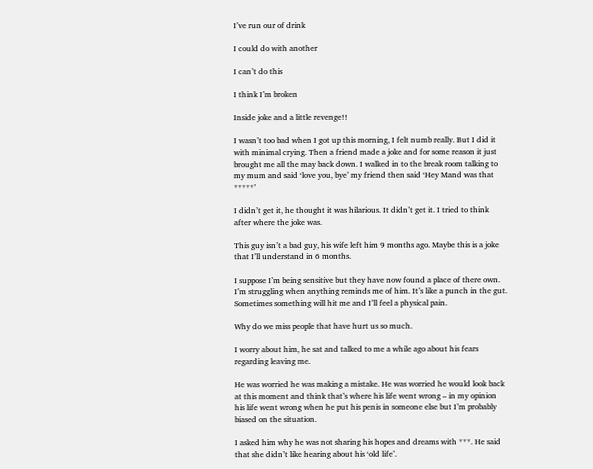I’ve run our of drink

I could do with another

I can’t do this

I think I’m broken

Inside joke and a little revenge!!

I wasn’t too bad when I got up this morning, I felt numb really. But I did it with minimal crying. Then a friend made a joke and for some reason it just brought me all the may back down. I walked in to the break room talking to my mum and said ‘love you, bye’ my friend then said ‘Hey Mand was that *****’

I didn’t get it, he thought it was hilarious. It didn’t get it. I tried to think after where the joke was.

This guy isn’t a bad guy, his wife left him 9 months ago. Maybe this is a joke that I’ll understand in 6 months.

I suppose I’m being sensitive but they have now found a place of there own. I’m struggling when anything reminds me of him. It’s like a punch in the gut. Sometimes something will hit me and I’ll feel a physical pain.

Why do we miss people that have hurt us so much.

I worry about him, he sat and talked to me a while ago about his fears regarding leaving me.

He was worried he was making a mistake. He was worried he would look back at this moment and think that’s where his life went wrong – in my opinion his life went wrong when he put his penis in someone else but I’m probably biased on the situation.

I asked him why he was not sharing his hopes and dreams with ***. He said that she didn’t like hearing about his ‘old life’.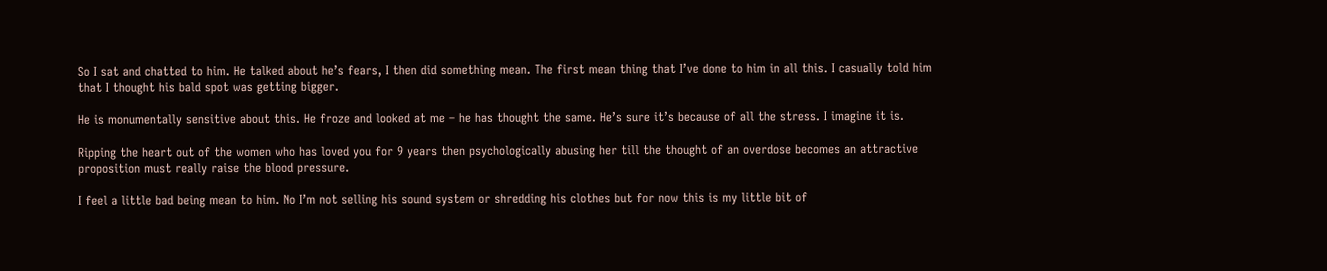So I sat and chatted to him. He talked about he’s fears, I then did something mean. The first mean thing that I’ve done to him in all this. I casually told him that I thought his bald spot was getting bigger.

He is monumentally sensitive about this. He froze and looked at me – he has thought the same. He’s sure it’s because of all the stress. I imagine it is.

Ripping the heart out of the women who has loved you for 9 years then psychologically abusing her till the thought of an overdose becomes an attractive proposition must really raise the blood pressure.

I feel a little bad being mean to him. No I’m not selling his sound system or shredding his clothes but for now this is my little bit of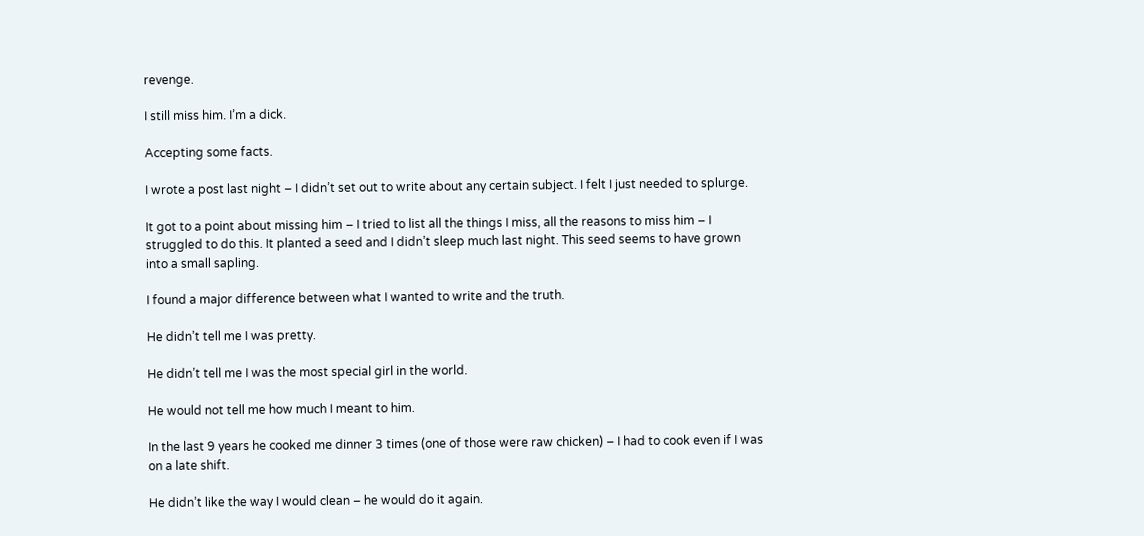revenge.

I still miss him. I’m a dick.

Accepting some facts.

I wrote a post last night – I didn’t set out to write about any certain subject. I felt I just needed to splurge.

It got to a point about missing him – I tried to list all the things I miss, all the reasons to miss him – I struggled to do this. It planted a seed and I didn’t sleep much last night. This seed seems to have grown into a small sapling.

I found a major difference between what I wanted to write and the truth.

He didn’t tell me I was pretty.

He didn’t tell me I was the most special girl in the world.

He would not tell me how much I meant to him.

In the last 9 years he cooked me dinner 3 times (one of those were raw chicken) – I had to cook even if I was on a late shift.

He didn’t like the way I would clean – he would do it again.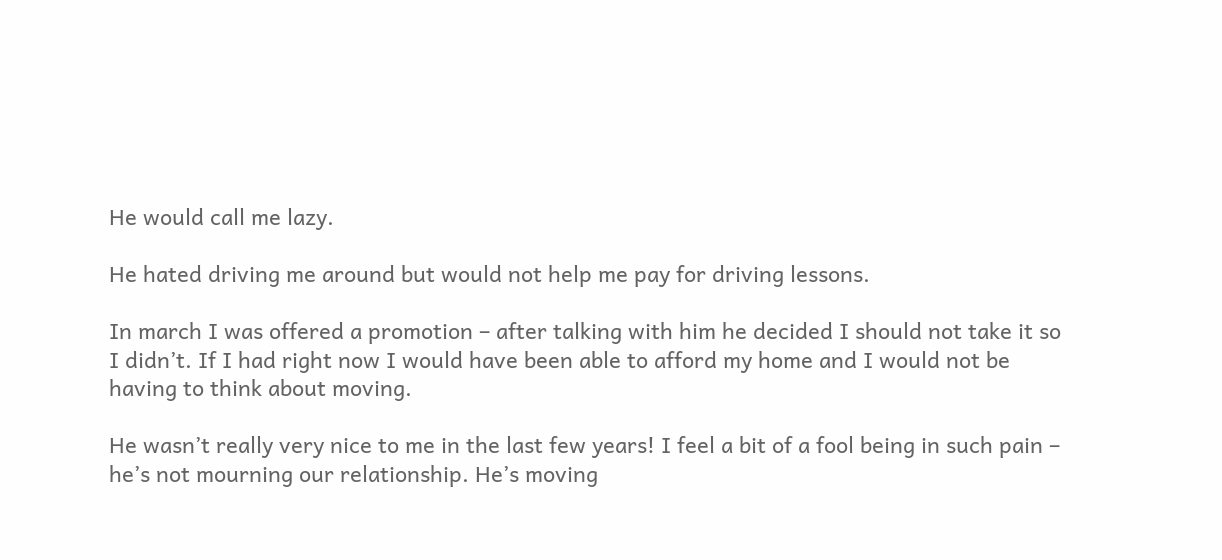He would call me lazy.

He hated driving me around but would not help me pay for driving lessons.

In march I was offered a promotion – after talking with him he decided I should not take it so I didn’t. If I had right now I would have been able to afford my home and I would not be having to think about moving.

He wasn’t really very nice to me in the last few years! I feel a bit of a fool being in such pain – he’s not mourning our relationship. He’s moving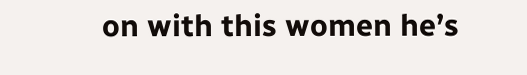on with this women he’s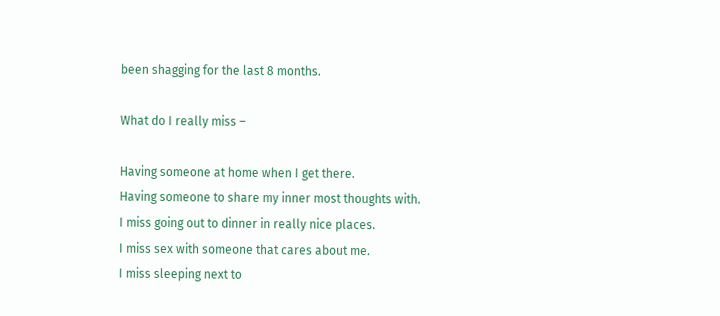been shagging for the last 8 months.

What do I really miss –

Having someone at home when I get there.
Having someone to share my inner most thoughts with.
I miss going out to dinner in really nice places.
I miss sex with someone that cares about me.
I miss sleeping next to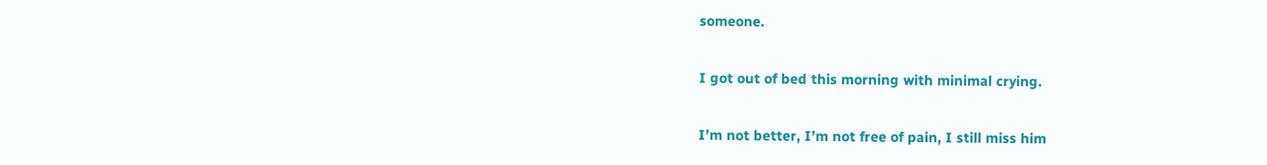someone.

I got out of bed this morning with minimal crying.

I’m not better, I’m not free of pain, I still miss him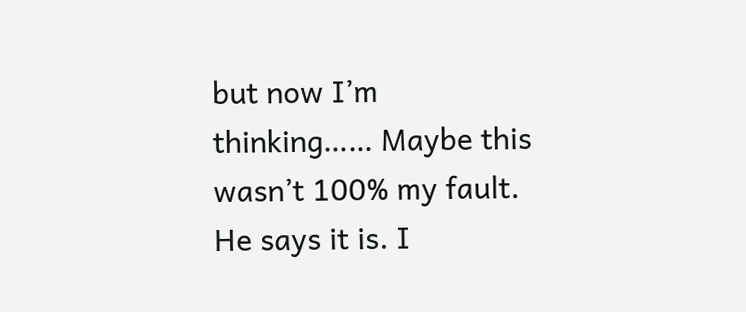but now I’m thinking…… Maybe this wasn’t 100% my fault. He says it is. I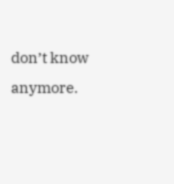don’t know anymore.